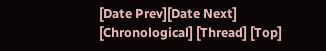[Date Prev][Date Next] [Chronological] [Thread] [Top]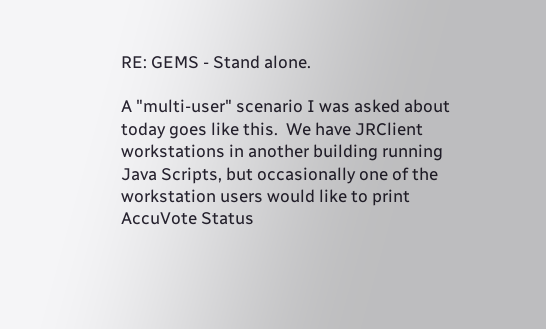RE: GEMS - Stand alone.

A "multi-user" scenario I was asked about today goes like this.  We have JRClient workstations in another building running Java Scripts, but occasionally one of the workstation users would like to print AccuVote Status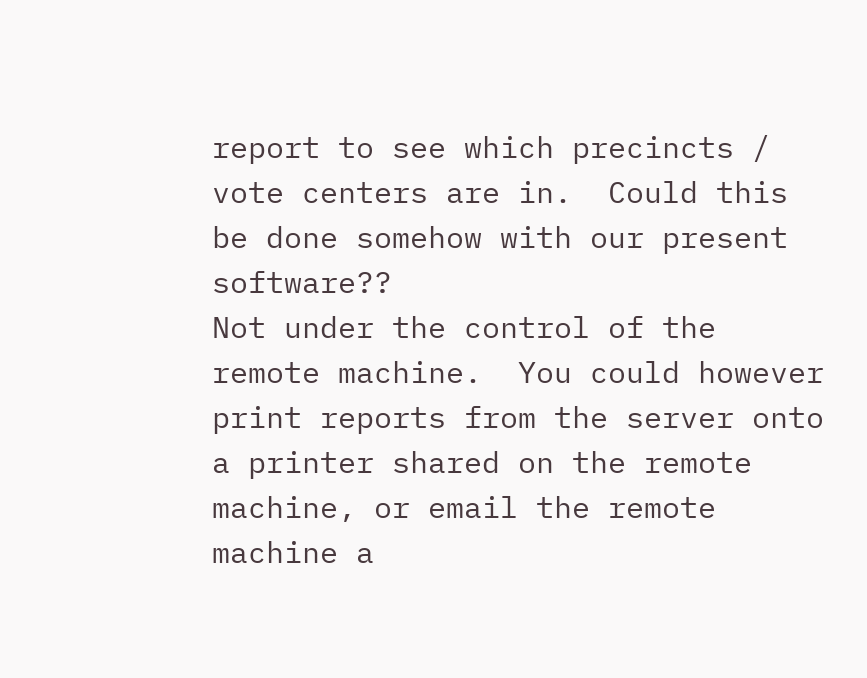report to see which precincts / vote centers are in.  Could this be done somehow with our present software??
Not under the control of the remote machine.  You could however print reports from the server onto a printer shared on the remote machine, or email the remote machine a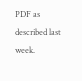PDF as described last week.